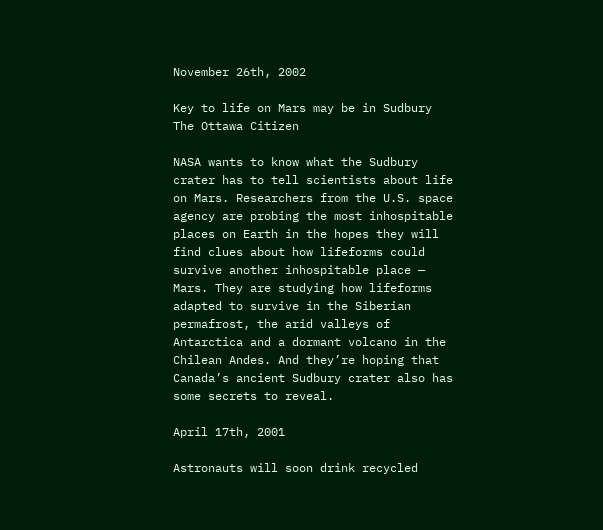November 26th, 2002

Key to life on Mars may be in Sudbury The Ottawa Citizen

NASA wants to know what the Sudbury crater has to tell scientists about life on Mars. Researchers from the U.S. space agency are probing the most inhospitable places on Earth in the hopes they will find clues about how lifeforms could survive another inhospitable place — Mars. They are studying how lifeforms adapted to survive in the Siberian permafrost, the arid valleys of Antarctica and a dormant volcano in the Chilean Andes. And they’re hoping that Canada’s ancient Sudbury crater also has some secrets to reveal.

April 17th, 2001

Astronauts will soon drink recycled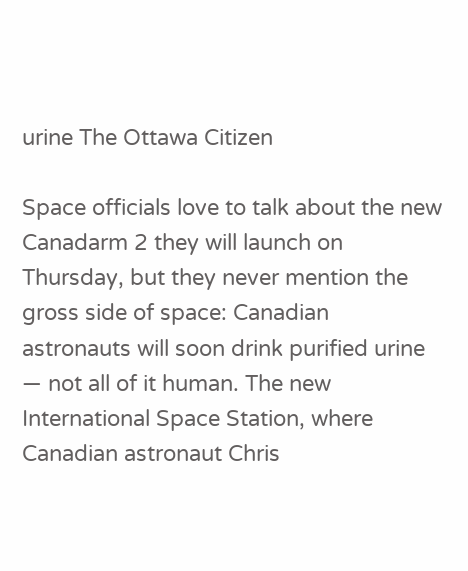urine The Ottawa Citizen

Space officials love to talk about the new Canadarm 2 they will launch on Thursday, but they never mention the gross side of space: Canadian astronauts will soon drink purified urine — not all of it human. The new International Space Station, where Canadian astronaut Chris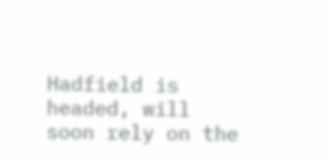Hadfield is headed, will soon rely on the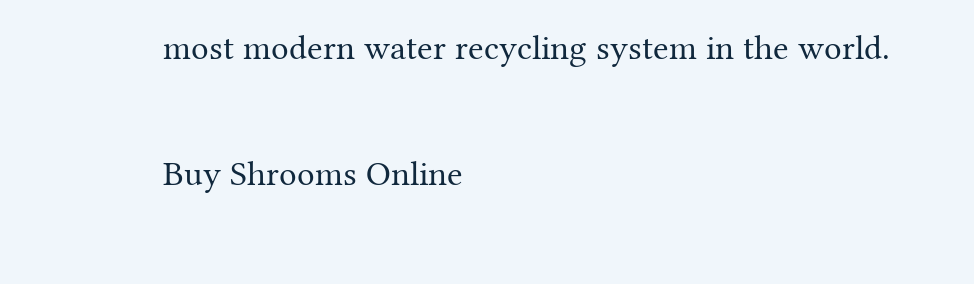most modern water recycling system in the world.

Buy Shrooms Online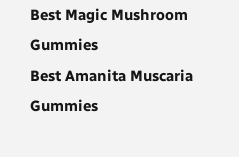Best Magic Mushroom Gummies
Best Amanita Muscaria Gummies